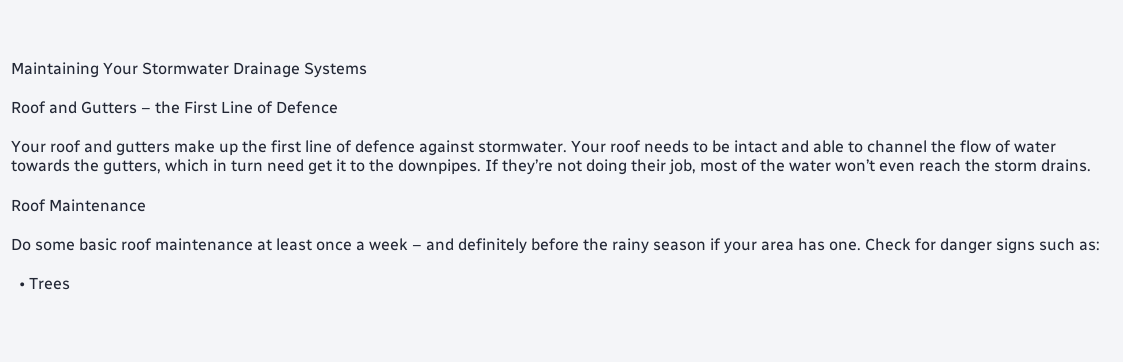Maintaining Your Stormwater Drainage Systems

Roof and Gutters – the First Line of Defence

Your roof and gutters make up the first line of defence against stormwater. Your roof needs to be intact and able to channel the flow of water towards the gutters, which in turn need get it to the downpipes. If they’re not doing their job, most of the water won’t even reach the storm drains.

Roof Maintenance

Do some basic roof maintenance at least once a week – and definitely before the rainy season if your area has one. Check for danger signs such as:

  • Trees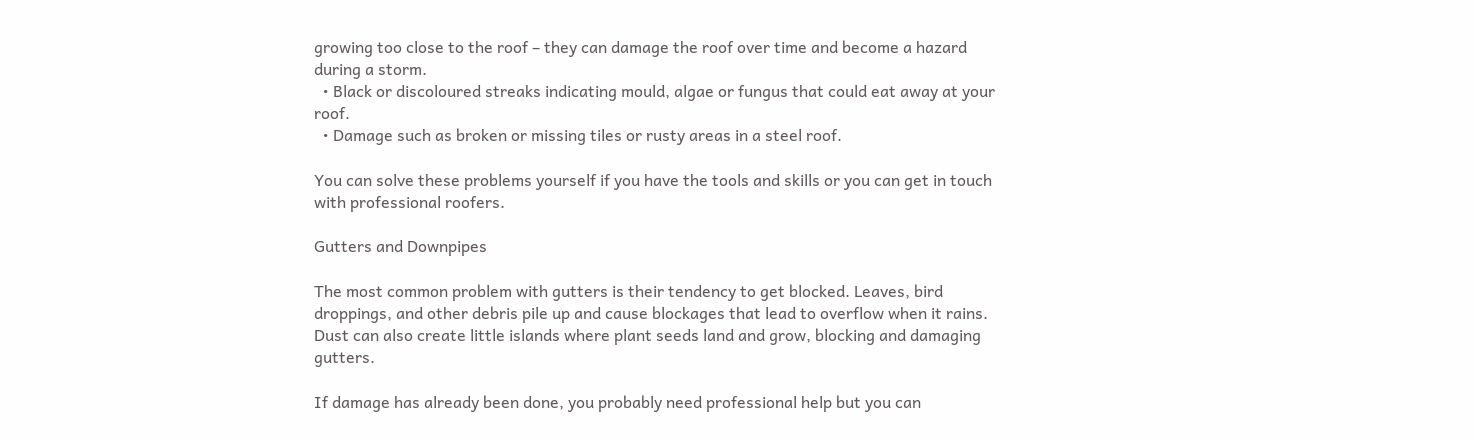growing too close to the roof – they can damage the roof over time and become a hazard during a storm.
  • Black or discoloured streaks indicating mould, algae or fungus that could eat away at your roof.
  • Damage such as broken or missing tiles or rusty areas in a steel roof.

You can solve these problems yourself if you have the tools and skills or you can get in touch with professional roofers.

Gutters and Downpipes

The most common problem with gutters is their tendency to get blocked. Leaves, bird droppings, and other debris pile up and cause blockages that lead to overflow when it rains. Dust can also create little islands where plant seeds land and grow, blocking and damaging gutters.

If damage has already been done, you probably need professional help but you can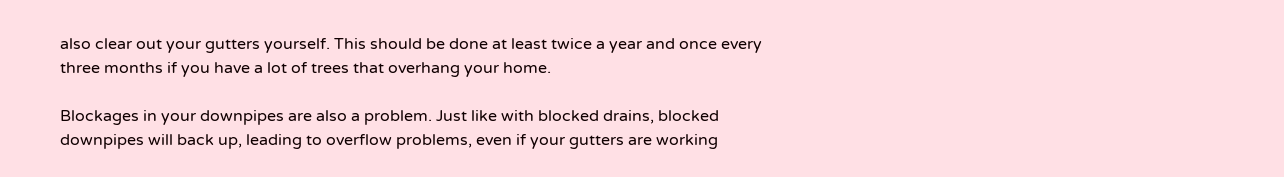also clear out your gutters yourself. This should be done at least twice a year and once every three months if you have a lot of trees that overhang your home.

Blockages in your downpipes are also a problem. Just like with blocked drains, blocked downpipes will back up, leading to overflow problems, even if your gutters are working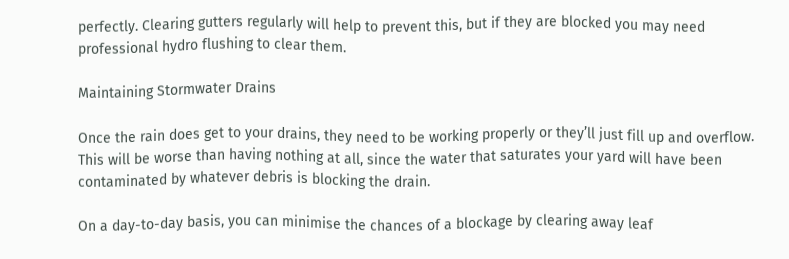perfectly. Clearing gutters regularly will help to prevent this, but if they are blocked you may need professional hydro flushing to clear them.

Maintaining Stormwater Drains

Once the rain does get to your drains, they need to be working properly or they’ll just fill up and overflow. This will be worse than having nothing at all, since the water that saturates your yard will have been contaminated by whatever debris is blocking the drain.

On a day-to-day basis, you can minimise the chances of a blockage by clearing away leaf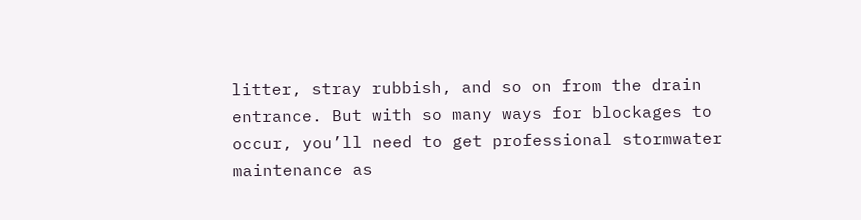litter, stray rubbish, and so on from the drain entrance. But with so many ways for blockages to occur, you’ll need to get professional stormwater maintenance as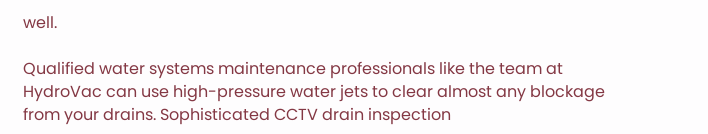well.

Qualified water systems maintenance professionals like the team at HydroVac can use high-pressure water jets to clear almost any blockage from your drains. Sophisticated CCTV drain inspection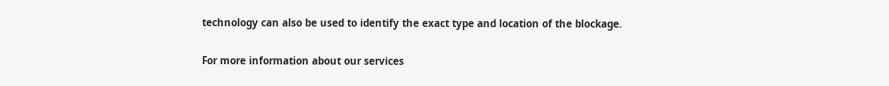technology can also be used to identify the exact type and location of the blockage.

For more information about our services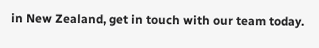in New Zealand, get in touch with our team today.